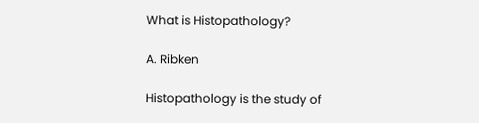What is Histopathology?

A. Ribken

Histopathology is the study of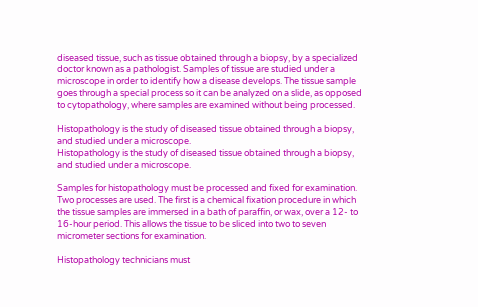diseased tissue, such as tissue obtained through a biopsy, by a specialized doctor known as a pathologist. Samples of tissue are studied under a microscope in order to identify how a disease develops. The tissue sample goes through a special process so it can be analyzed on a slide, as opposed to cytopathology, where samples are examined without being processed.

Histopathology is the study of diseased tissue obtained through a biopsy, and studied under a microscope.
Histopathology is the study of diseased tissue obtained through a biopsy, and studied under a microscope.

Samples for histopathology must be processed and fixed for examination. Two processes are used. The first is a chemical fixation procedure in which the tissue samples are immersed in a bath of paraffin, or wax, over a 12- to 16-hour period. This allows the tissue to be sliced into two to seven micrometer sections for examination.

Histopathology technicians must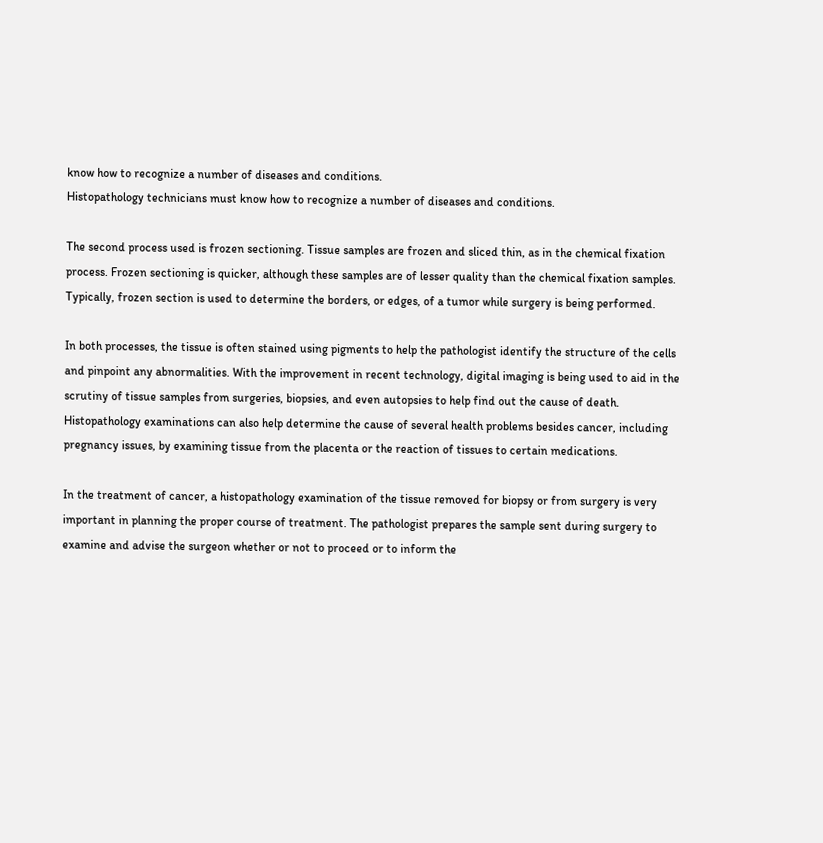know how to recognize a number of diseases and conditions.
Histopathology technicians must know how to recognize a number of diseases and conditions.

The second process used is frozen sectioning. Tissue samples are frozen and sliced thin, as in the chemical fixation process. Frozen sectioning is quicker, although these samples are of lesser quality than the chemical fixation samples. Typically, frozen section is used to determine the borders, or edges, of a tumor while surgery is being performed.

In both processes, the tissue is often stained using pigments to help the pathologist identify the structure of the cells and pinpoint any abnormalities. With the improvement in recent technology, digital imaging is being used to aid in the scrutiny of tissue samples from surgeries, biopsies, and even autopsies to help find out the cause of death. Histopathology examinations can also help determine the cause of several health problems besides cancer, including pregnancy issues, by examining tissue from the placenta or the reaction of tissues to certain medications.

In the treatment of cancer, a histopathology examination of the tissue removed for biopsy or from surgery is very important in planning the proper course of treatment. The pathologist prepares the sample sent during surgery to examine and advise the surgeon whether or not to proceed or to inform the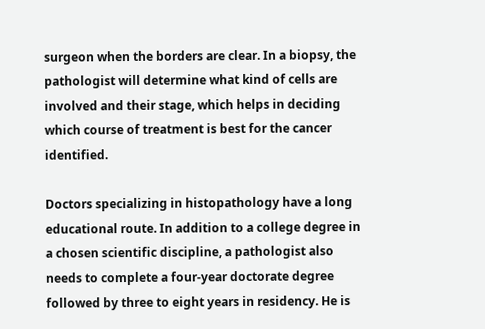surgeon when the borders are clear. In a biopsy, the pathologist will determine what kind of cells are involved and their stage, which helps in deciding which course of treatment is best for the cancer identified.

Doctors specializing in histopathology have a long educational route. In addition to a college degree in a chosen scientific discipline, a pathologist also needs to complete a four-year doctorate degree followed by three to eight years in residency. He is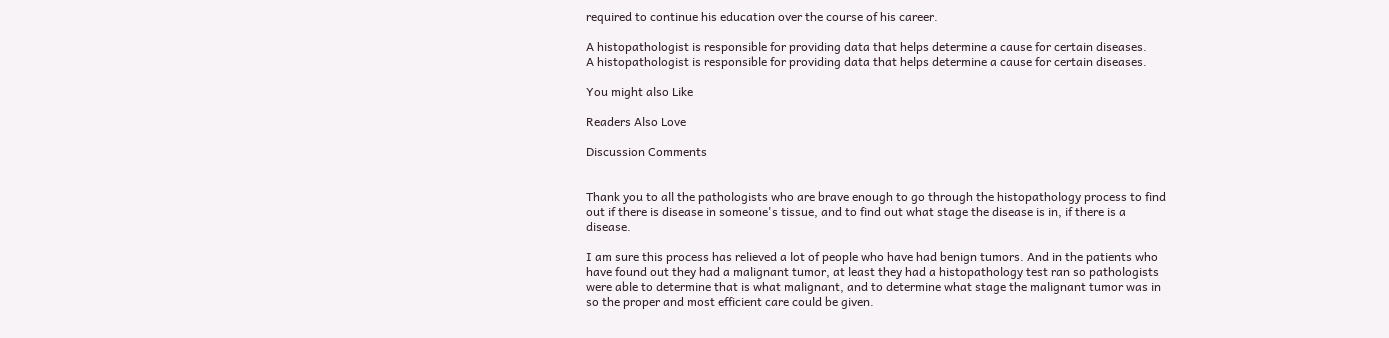required to continue his education over the course of his career.

A histopathologist is responsible for providing data that helps determine a cause for certain diseases.
A histopathologist is responsible for providing data that helps determine a cause for certain diseases.

You might also Like

Readers Also Love

Discussion Comments


Thank you to all the pathologists who are brave enough to go through the histopathology process to find out if there is disease in someone's tissue, and to find out what stage the disease is in, if there is a disease.

I am sure this process has relieved a lot of people who have had benign tumors. And in the patients who have found out they had a malignant tumor, at least they had a histopathology test ran so pathologists were able to determine that is what malignant, and to determine what stage the malignant tumor was in so the proper and most efficient care could be given.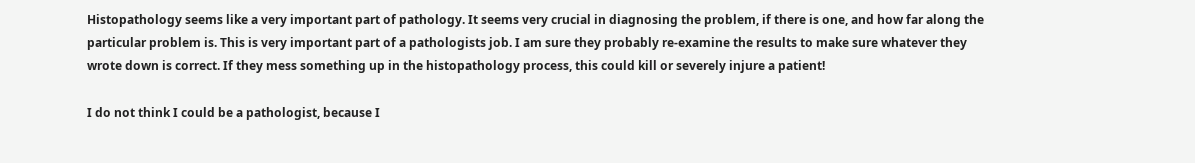Histopathology seems like a very important part of pathology. It seems very crucial in diagnosing the problem, if there is one, and how far along the particular problem is. This is very important part of a pathologists job. I am sure they probably re-examine the results to make sure whatever they wrote down is correct. If they mess something up in the histopathology process, this could kill or severely injure a patient!

I do not think I could be a pathologist, because I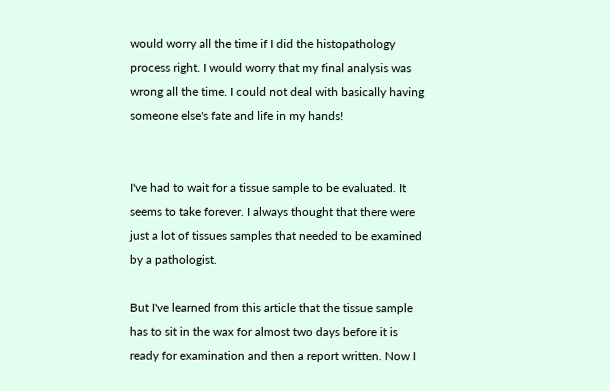would worry all the time if I did the histopathology process right. I would worry that my final analysis was wrong all the time. I could not deal with basically having someone else's fate and life in my hands!


I've had to wait for a tissue sample to be evaluated. It seems to take forever. I always thought that there were just a lot of tissues samples that needed to be examined by a pathologist.

But I've learned from this article that the tissue sample has to sit in the wax for almost two days before it is ready for examination and then a report written. Now I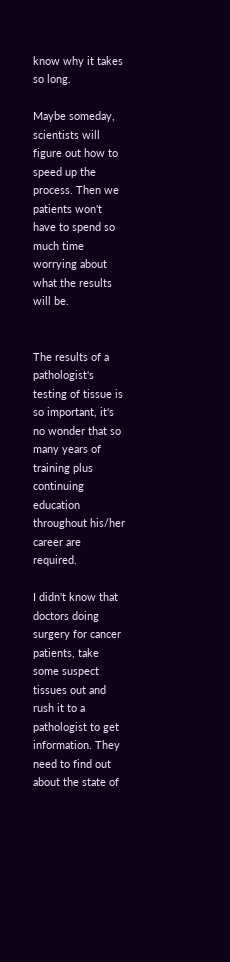know why it takes so long.

Maybe someday, scientists will figure out how to speed up the process. Then we patients won't have to spend so much time worrying about what the results will be.


The results of a pathologist's testing of tissue is so important, it's no wonder that so many years of training plus continuing education throughout his/her career are required.

I didn't know that doctors doing surgery for cancer patients, take some suspect tissues out and rush it to a pathologist to get information. They need to find out about the state of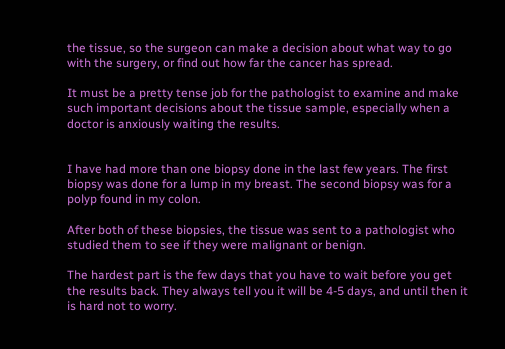the tissue, so the surgeon can make a decision about what way to go with the surgery, or find out how far the cancer has spread.

It must be a pretty tense job for the pathologist to examine and make such important decisions about the tissue sample, especially when a doctor is anxiously waiting the results.


I have had more than one biopsy done in the last few years. The first biopsy was done for a lump in my breast. The second biopsy was for a polyp found in my colon.

After both of these biopsies, the tissue was sent to a pathologist who studied them to see if they were malignant or benign.

The hardest part is the few days that you have to wait before you get the results back. They always tell you it will be 4-5 days, and until then it is hard not to worry.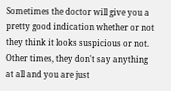Sometimes the doctor will give you a pretty good indication whether or not they think it looks suspicious or not. Other times, they don't say anything at all and you are just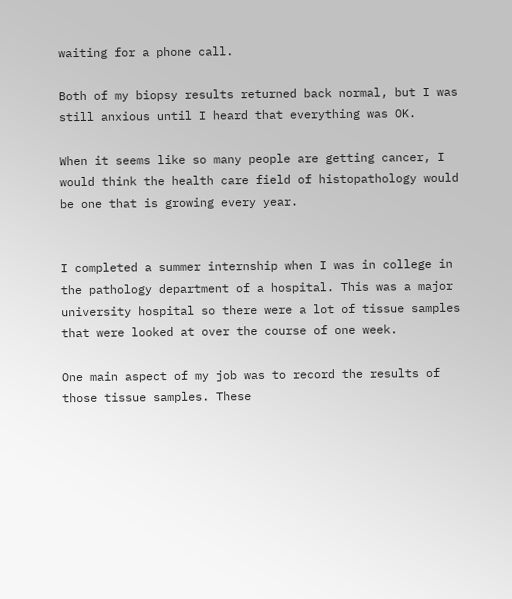waiting for a phone call.

Both of my biopsy results returned back normal, but I was still anxious until I heard that everything was OK.

When it seems like so many people are getting cancer, I would think the health care field of histopathology would be one that is growing every year.


I completed a summer internship when I was in college in the pathology department of a hospital. This was a major university hospital so there were a lot of tissue samples that were looked at over the course of one week.

One main aspect of my job was to record the results of those tissue samples. These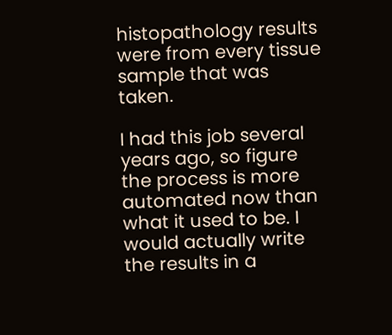histopathology results were from every tissue sample that was taken.

I had this job several years ago, so figure the process is more automated now than what it used to be. I would actually write the results in a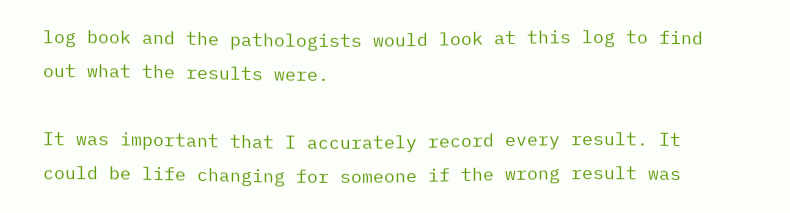log book and the pathologists would look at this log to find out what the results were.

It was important that I accurately record every result. It could be life changing for someone if the wrong result was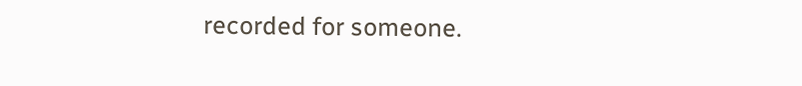recorded for someone.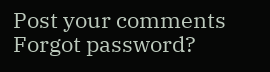Post your comments
Forgot password?